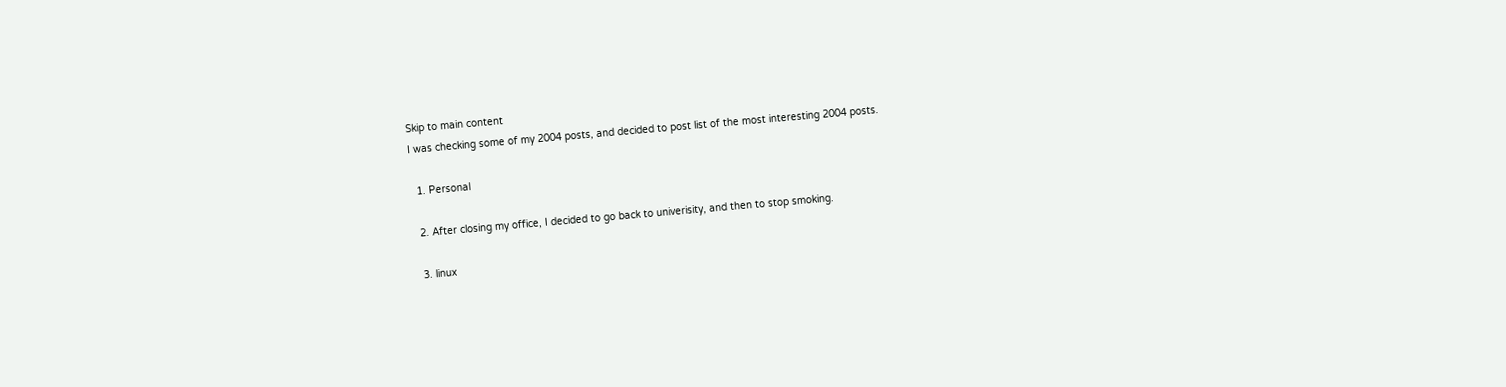Skip to main content
I was checking some of my 2004 posts, and decided to post list of the most interesting 2004 posts.

  1. Personal

  2. After closing my office, I decided to go back to univerisity, and then to stop smoking.

  3. linux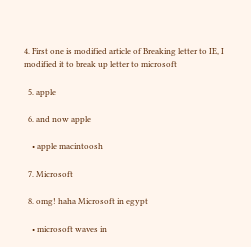4. First one is modified article of Breaking letter to IE, I modified it to break up letter to microsoft

  5. apple

  6. and now apple

    • apple macintoosh

  7. Microsoft

  8. omg! haha Microsoft in egypt

    • microsoft waves in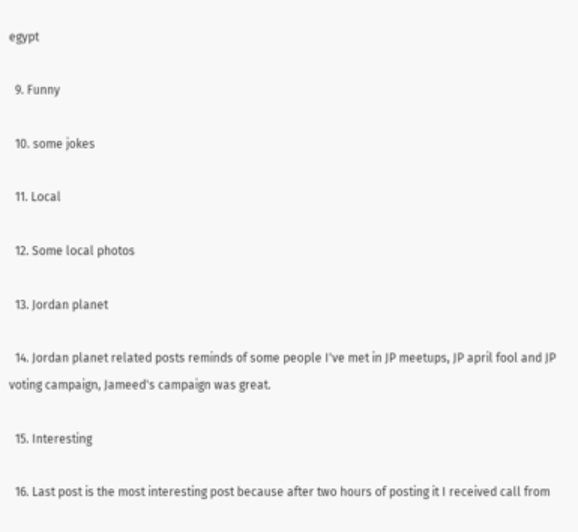egypt

  9. Funny

  10. some jokes

  11. Local

  12. Some local photos

  13. Jordan planet

  14. Jordan planet related posts reminds of some people I've met in JP meetups, JP april fool and JP voting campaign, Jameed's campaign was great.

  15. Interesting

  16. Last post is the most interesting post because after two hours of posting it I received call from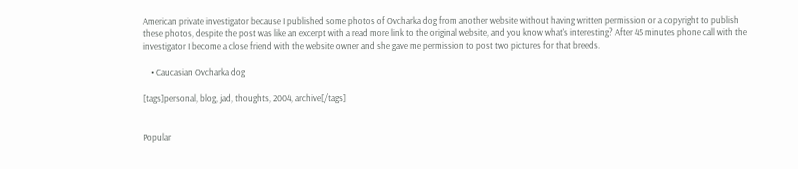American private investigator because I published some photos of Ovcharka dog from another website without having written permission or a copyright to publish these photos, despite the post was like an excerpt with a read more link to the original website, and you know what's interesting? After 45 minutes phone call with the investigator I become a close friend with the website owner and she gave me permission to post two pictures for that breeds.

    • Caucasian Ovcharka dog

[tags]personal, blog, jad, thoughts, 2004, archive[/tags]


Popular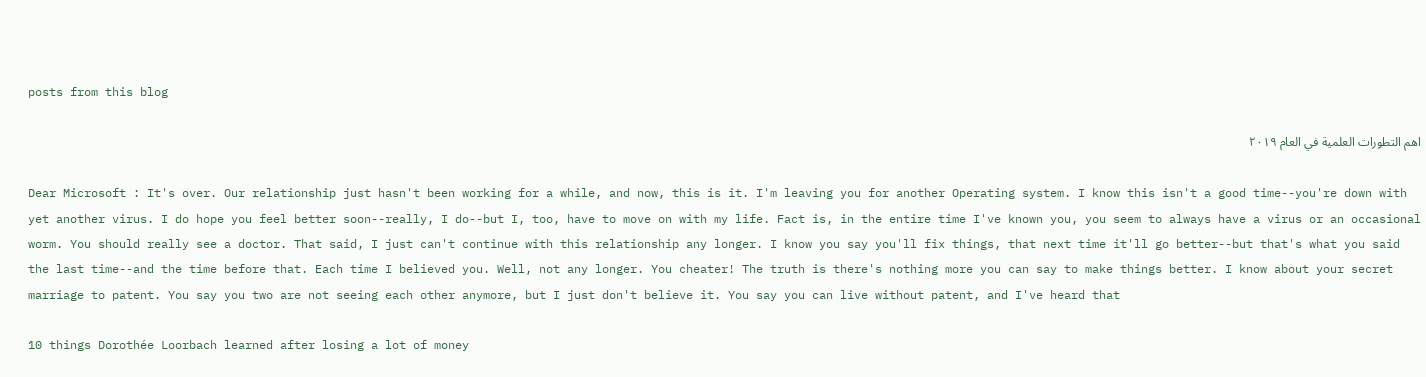posts from this blog

اهم التطورات العلمية في العام ٢٠١٩

Dear Microsoft : It's over. Our relationship just hasn't been working for a while, and now, this is it. I'm leaving you for another Operating system. I know this isn't a good time--you're down with yet another virus. I do hope you feel better soon--really, I do--but I, too, have to move on with my life. Fact is, in the entire time I've known you, you seem to always have a virus or an occasional worm. You should really see a doctor. That said, I just can't continue with this relationship any longer. I know you say you'll fix things, that next time it'll go better--but that's what you said the last time--and the time before that. Each time I believed you. Well, not any longer. You cheater! The truth is there's nothing more you can say to make things better. I know about your secret marriage to patent. You say you two are not seeing each other anymore, but I just don't believe it. You say you can live without patent, and I've heard that

10 things Dorothée Loorbach learned after losing a lot of money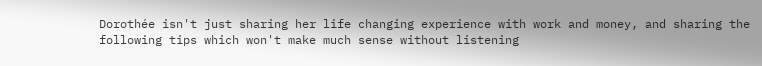Dorothée isn't just sharing her life changing experience with work and money, and sharing the following tips which won't make much sense without listening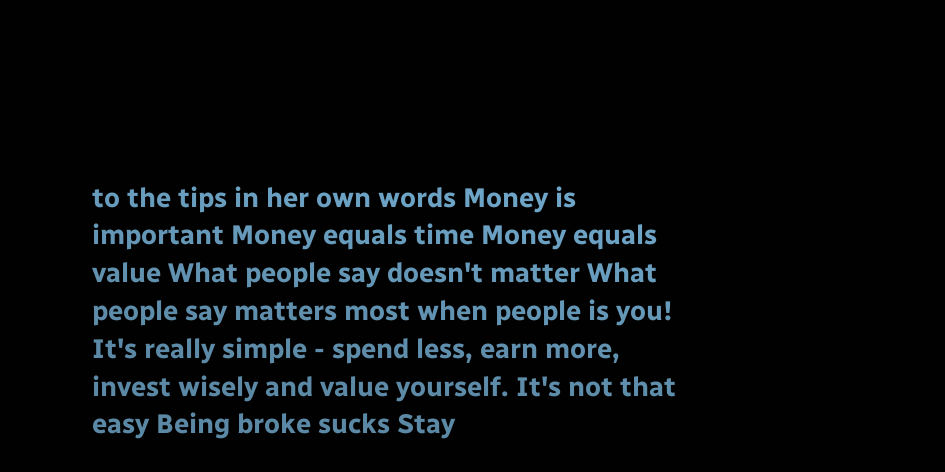to the tips in her own words Money is important Money equals time Money equals value What people say doesn't matter What people say matters most when people is you! It's really simple - spend less, earn more, invest wisely and value yourself. It's not that easy Being broke sucks Stay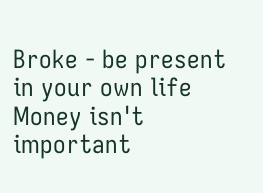Broke - be present in your own life Money isn't important